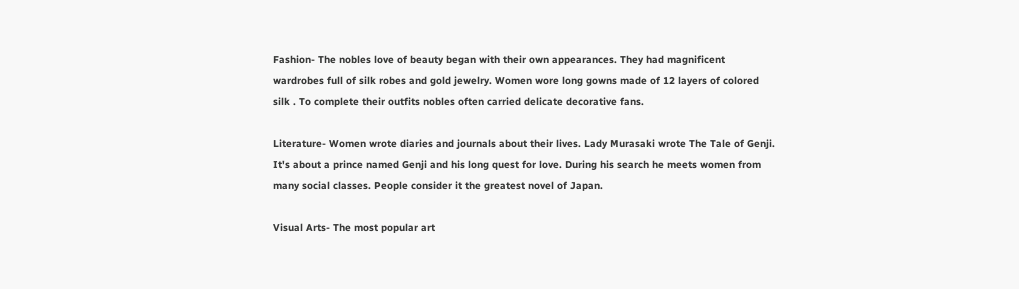Fashion- The nobles love of beauty began with their own appearances. They had magnificent wardrobes full of silk robes and gold jewelry. Women wore long gowns made of 12 layers of colored silk . To complete their outfits nobles often carried delicate decorative fans.

Literature- Women wrote diaries and journals about their lives. Lady Murasaki wrote The Tale of Genji. It's about a prince named Genji and his long quest for love. During his search he meets women from many social classes. People consider it the greatest novel of Japan.

Visual Arts- The most popular art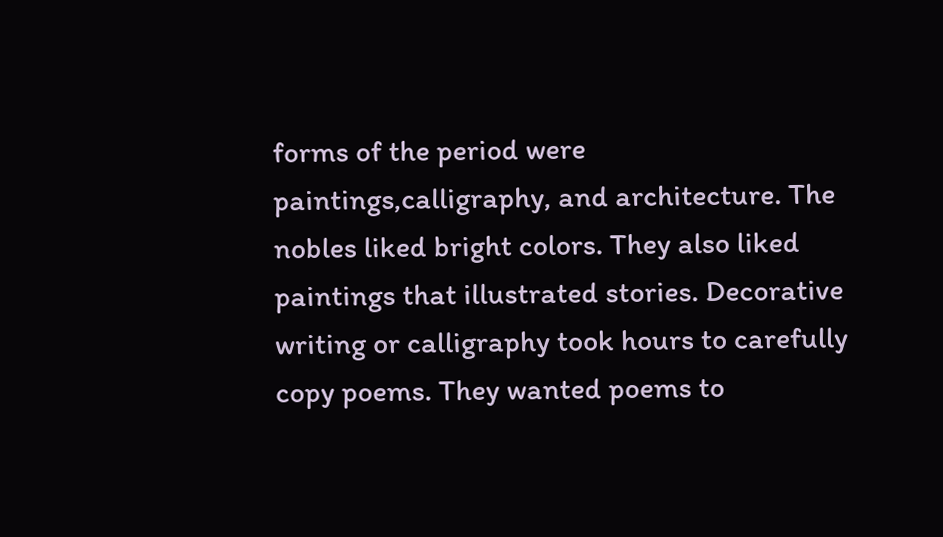forms of the period were paintings,calligraphy, and architecture. The nobles liked bright colors. They also liked paintings that illustrated stories. Decorative writing or calligraphy took hours to carefully copy poems. They wanted poems to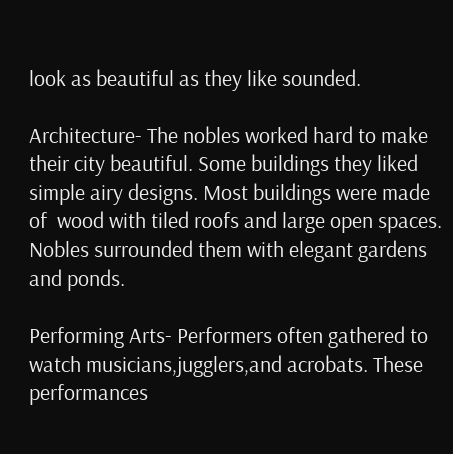look as beautiful as they like sounded.

Architecture- The nobles worked hard to make their city beautiful. Some buildings they liked simple airy designs. Most buildings were made of  wood with tiled roofs and large open spaces. Nobles surrounded them with elegant gardens and ponds.

Performing Arts- Performers often gathered to watch musicians,jugglers,and acrobats. These performances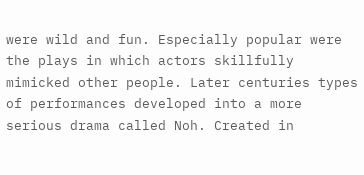were wild and fun. Especially popular were the plays in which actors skillfully mimicked other people. Later centuries types of performances developed into a more serious drama called Noh. Created in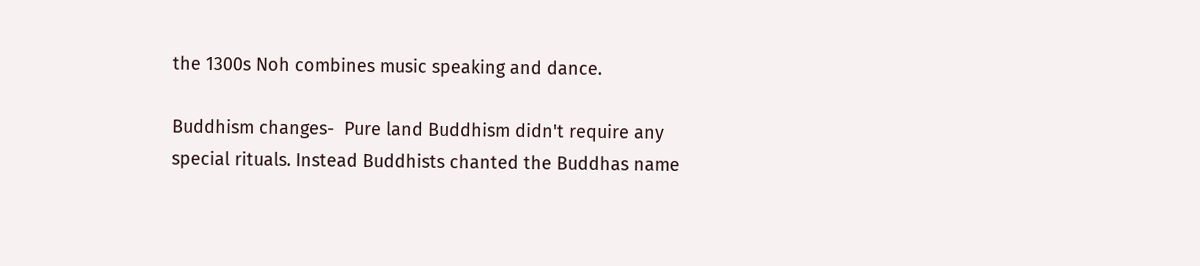the 1300s Noh combines music speaking and dance.

Buddhism changes-  Pure land Buddhism didn't require any special rituals. Instead Buddhists chanted the Buddhas name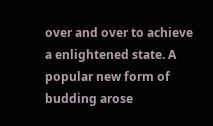over and over to achieve a enlightened state. A popular new form of budding arose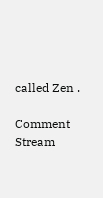called Zen .

Comment Stream